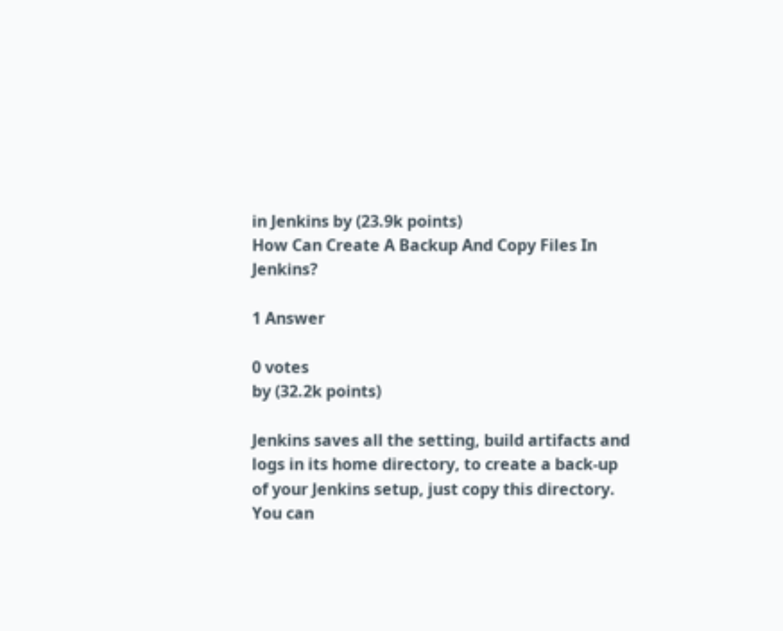in Jenkins by (23.9k points)
How Can Create A Backup And Copy Files In Jenkins?

1 Answer

0 votes
by (32.2k points)

Jenkins saves all the setting, build artifacts and logs in its home directory, to create a back-up of your Jenkins setup, just copy this directory. You can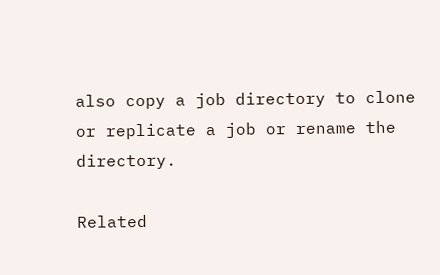also copy a job directory to clone or replicate a job or rename the directory.

Related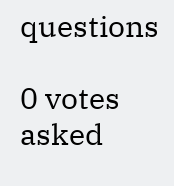questions

0 votes
asked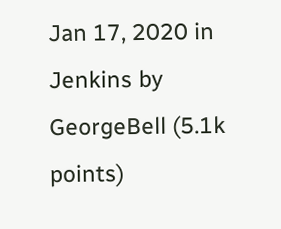Jan 17, 2020 in Jenkins by GeorgeBell (5.1k points)